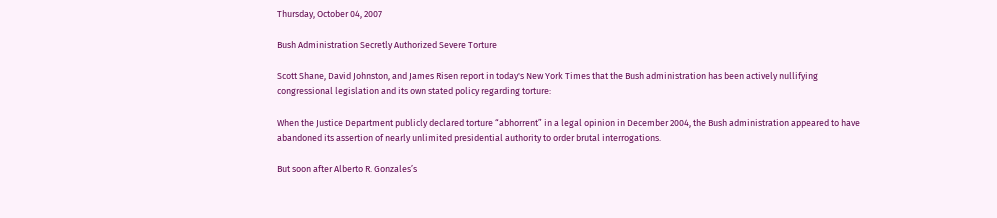Thursday, October 04, 2007

Bush Administration Secretly Authorized Severe Torture

Scott Shane, David Johnston, and James Risen report in today's New York Times that the Bush administration has been actively nullifying congressional legislation and its own stated policy regarding torture:

When the Justice Department publicly declared torture “abhorrent” in a legal opinion in December 2004, the Bush administration appeared to have abandoned its assertion of nearly unlimited presidential authority to order brutal interrogations.

But soon after Alberto R. Gonzales’s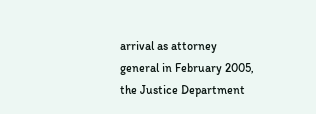arrival as attorney general in February 2005, the Justice Department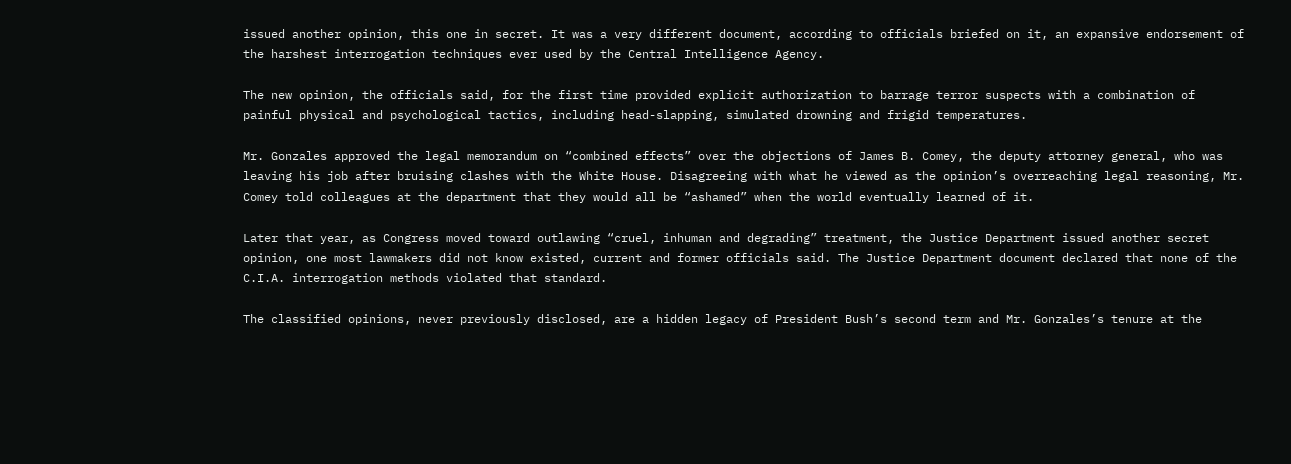issued another opinion, this one in secret. It was a very different document, according to officials briefed on it, an expansive endorsement of the harshest interrogation techniques ever used by the Central Intelligence Agency.

The new opinion, the officials said, for the first time provided explicit authorization to barrage terror suspects with a combination of painful physical and psychological tactics, including head-slapping, simulated drowning and frigid temperatures.

Mr. Gonzales approved the legal memorandum on “combined effects” over the objections of James B. Comey, the deputy attorney general, who was leaving his job after bruising clashes with the White House. Disagreeing with what he viewed as the opinion’s overreaching legal reasoning, Mr. Comey told colleagues at the department that they would all be “ashamed” when the world eventually learned of it.

Later that year, as Congress moved toward outlawing “cruel, inhuman and degrading” treatment, the Justice Department issued another secret opinion, one most lawmakers did not know existed, current and former officials said. The Justice Department document declared that none of the C.I.A. interrogation methods violated that standard.

The classified opinions, never previously disclosed, are a hidden legacy of President Bush’s second term and Mr. Gonzales’s tenure at the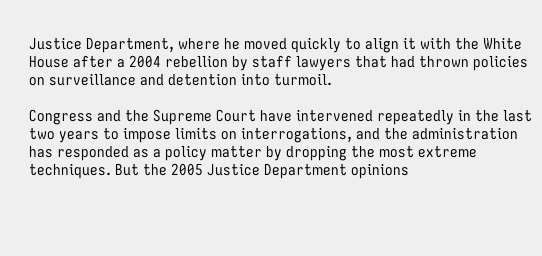Justice Department, where he moved quickly to align it with the White House after a 2004 rebellion by staff lawyers that had thrown policies on surveillance and detention into turmoil.

Congress and the Supreme Court have intervened repeatedly in the last two years to impose limits on interrogations, and the administration has responded as a policy matter by dropping the most extreme techniques. But the 2005 Justice Department opinions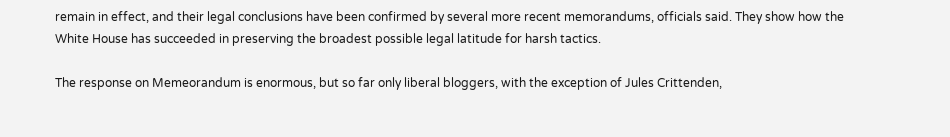remain in effect, and their legal conclusions have been confirmed by several more recent memorandums, officials said. They show how the White House has succeeded in preserving the broadest possible legal latitude for harsh tactics.

The response on Memeorandum is enormous, but so far only liberal bloggers, with the exception of Jules Crittenden,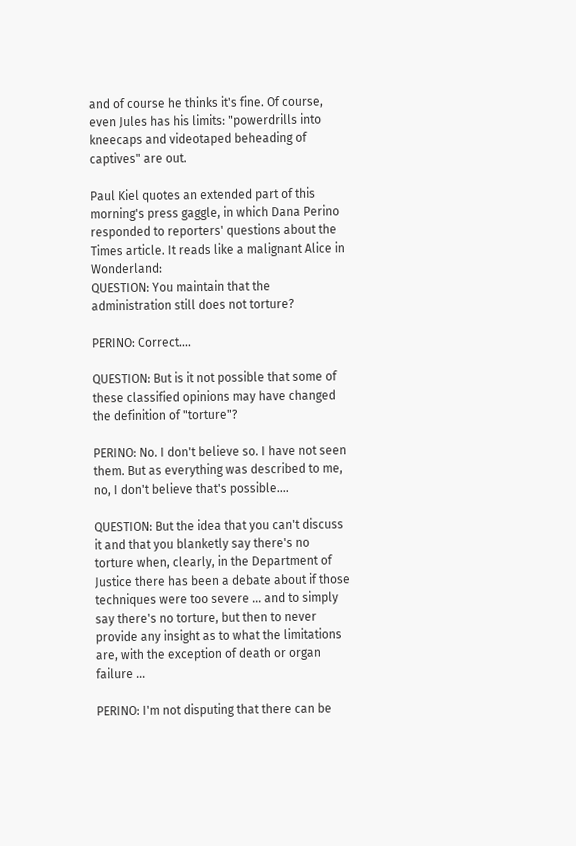and of course he thinks it's fine. Of course, even Jules has his limits: "powerdrills into kneecaps and videotaped beheading of captives" are out.

Paul Kiel quotes an extended part of this morning's press gaggle, in which Dana Perino responded to reporters' questions about the Times article. It reads like a malignant Alice in Wonderland:
QUESTION: You maintain that the administration still does not torture?

PERINO: Correct....

QUESTION: But is it not possible that some of these classified opinions may have changed the definition of "torture"?

PERINO: No. I don't believe so. I have not seen them. But as everything was described to me, no, I don't believe that's possible....

QUESTION: But the idea that you can't discuss it and that you blanketly say there's no torture when, clearly, in the Department of Justice there has been a debate about if those techniques were too severe ... and to simply say there's no torture, but then to never provide any insight as to what the limitations are, with the exception of death or organ failure ...

PERINO: I'm not disputing that there can be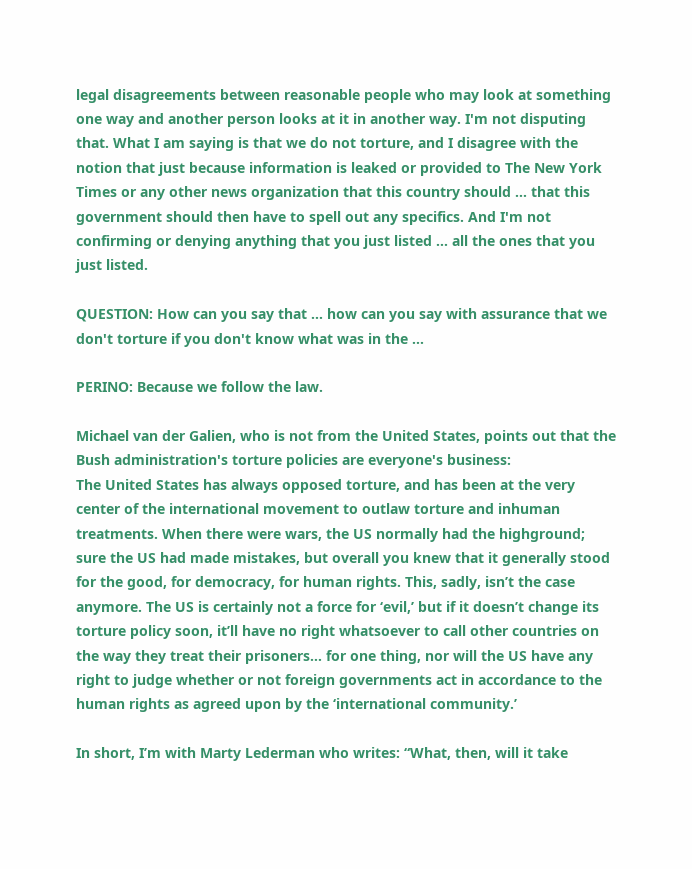legal disagreements between reasonable people who may look at something one way and another person looks at it in another way. I'm not disputing that. What I am saying is that we do not torture, and I disagree with the notion that just because information is leaked or provided to The New York Times or any other news organization that this country should ... that this government should then have to spell out any specifics. And I'm not confirming or denying anything that you just listed ... all the ones that you just listed.

QUESTION: How can you say that ... how can you say with assurance that we don't torture if you don't know what was in the ...

PERINO: Because we follow the law.

Michael van der Galien, who is not from the United States, points out that the Bush administration's torture policies are everyone's business:
The United States has always opposed torture, and has been at the very center of the international movement to outlaw torture and inhuman treatments. When there were wars, the US normally had the highground; sure the US had made mistakes, but overall you knew that it generally stood for the good, for democracy, for human rights. This, sadly, isn’t the case anymore. The US is certainly not a force for ‘evil,’ but if it doesn’t change its torture policy soon, it’ll have no right whatsoever to call other countries on the way they treat their prisoners… for one thing, nor will the US have any right to judge whether or not foreign governments act in accordance to the human rights as agreed upon by the ‘international community.’

In short, I’m with Marty Lederman who writes: “What, then, will it take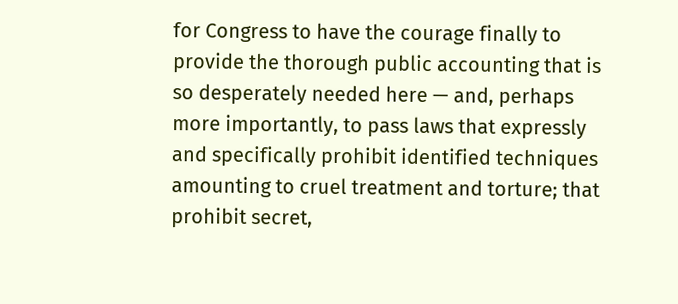for Congress to have the courage finally to provide the thorough public accounting that is so desperately needed here — and, perhaps more importantly, to pass laws that expressly and specifically prohibit identified techniques amounting to cruel treatment and torture; that prohibit secret,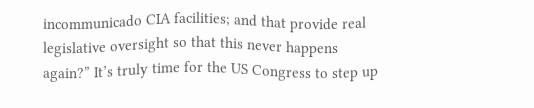incommunicado CIA facilities; and that provide real legislative oversight so that this never happens again?” It’s truly time for the US Congress to step up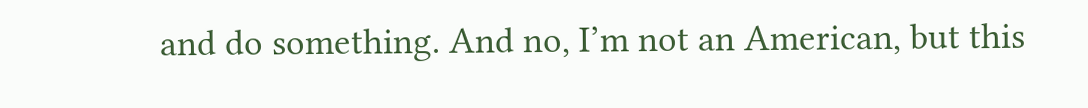and do something. And no, I’m not an American, but this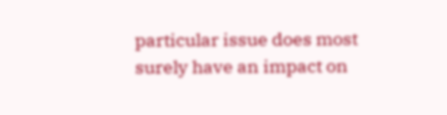particular issue does most surely have an impact on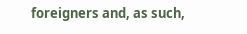foreigners and, as such,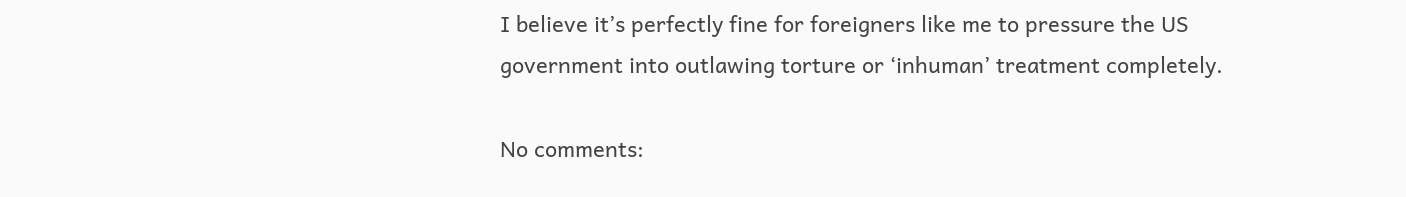I believe it’s perfectly fine for foreigners like me to pressure the US government into outlawing torture or ‘inhuman’ treatment completely.

No comments: